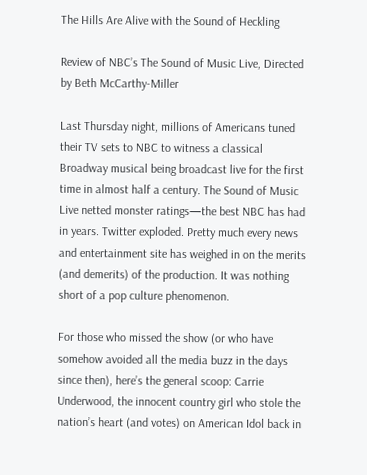The Hills Are Alive with the Sound of Heckling

Review of NBC’s The Sound of Music Live, Directed by Beth McCarthy-Miller

Last Thursday night, millions of Americans tuned their TV sets to NBC to witness a classical Broadway musical being broadcast live for the first time in almost half a century. The Sound of Music Live netted monster ratings—the best NBC has had in years. Twitter exploded. Pretty much every news and entertainment site has weighed in on the merits (and demerits) of the production. It was nothing short of a pop culture phenomenon.

For those who missed the show (or who have somehow avoided all the media buzz in the days since then), here’s the general scoop: Carrie Underwood, the innocent country girl who stole the nation’s heart (and votes) on American Idol back in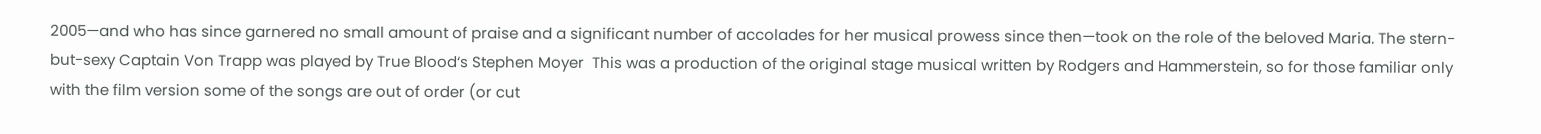2005—and who has since garnered no small amount of praise and a significant number of accolades for her musical prowess since then—took on the role of the beloved Maria. The stern-but-sexy Captain Von Trapp was played by True Blood‘s Stephen Moyer  This was a production of the original stage musical written by Rodgers and Hammerstein, so for those familiar only with the film version some of the songs are out of order (or cut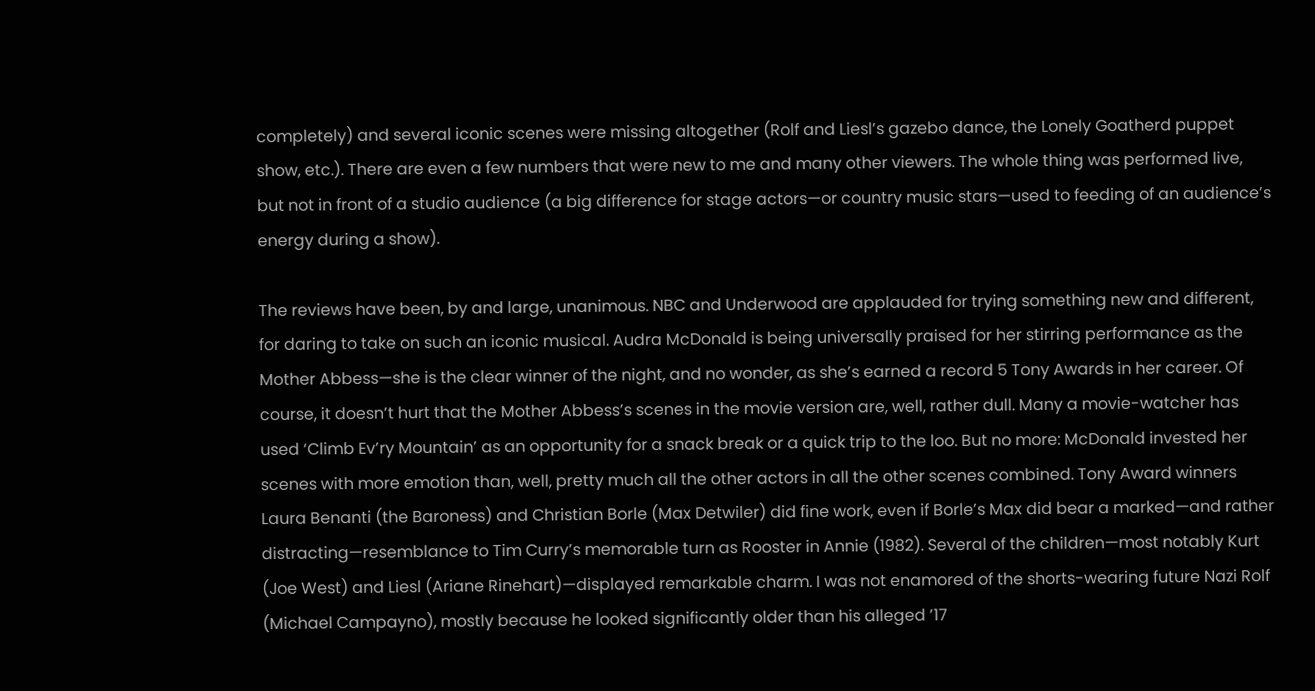completely) and several iconic scenes were missing altogether (Rolf and Liesl’s gazebo dance, the Lonely Goatherd puppet show, etc.). There are even a few numbers that were new to me and many other viewers. The whole thing was performed live, but not in front of a studio audience (a big difference for stage actors—or country music stars—used to feeding of an audience’s energy during a show).

The reviews have been, by and large, unanimous. NBC and Underwood are applauded for trying something new and different, for daring to take on such an iconic musical. Audra McDonald is being universally praised for her stirring performance as the Mother Abbess—she is the clear winner of the night, and no wonder, as she’s earned a record 5 Tony Awards in her career. Of course, it doesn’t hurt that the Mother Abbess’s scenes in the movie version are, well, rather dull. Many a movie-watcher has used ‘Climb Ev’ry Mountain’ as an opportunity for a snack break or a quick trip to the loo. But no more: McDonald invested her scenes with more emotion than, well, pretty much all the other actors in all the other scenes combined. Tony Award winners Laura Benanti (the Baroness) and Christian Borle (Max Detwiler) did fine work, even if Borle’s Max did bear a marked—and rather distracting—resemblance to Tim Curry’s memorable turn as Rooster in Annie (1982). Several of the children—most notably Kurt (Joe West) and Liesl (Ariane Rinehart)—displayed remarkable charm. I was not enamored of the shorts-wearing future Nazi Rolf (Michael Campayno), mostly because he looked significantly older than his alleged ’17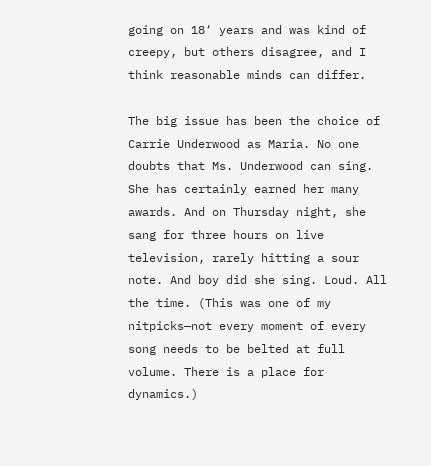going on 18‘ years and was kind of creepy, but others disagree, and I think reasonable minds can differ.

The big issue has been the choice of Carrie Underwood as Maria. No one doubts that Ms. Underwood can sing. She has certainly earned her many awards. And on Thursday night, she sang for three hours on live television, rarely hitting a sour note. And boy did she sing. Loud. All the time. (This was one of my nitpicks—not every moment of every song needs to be belted at full volume. There is a place for dynamics.)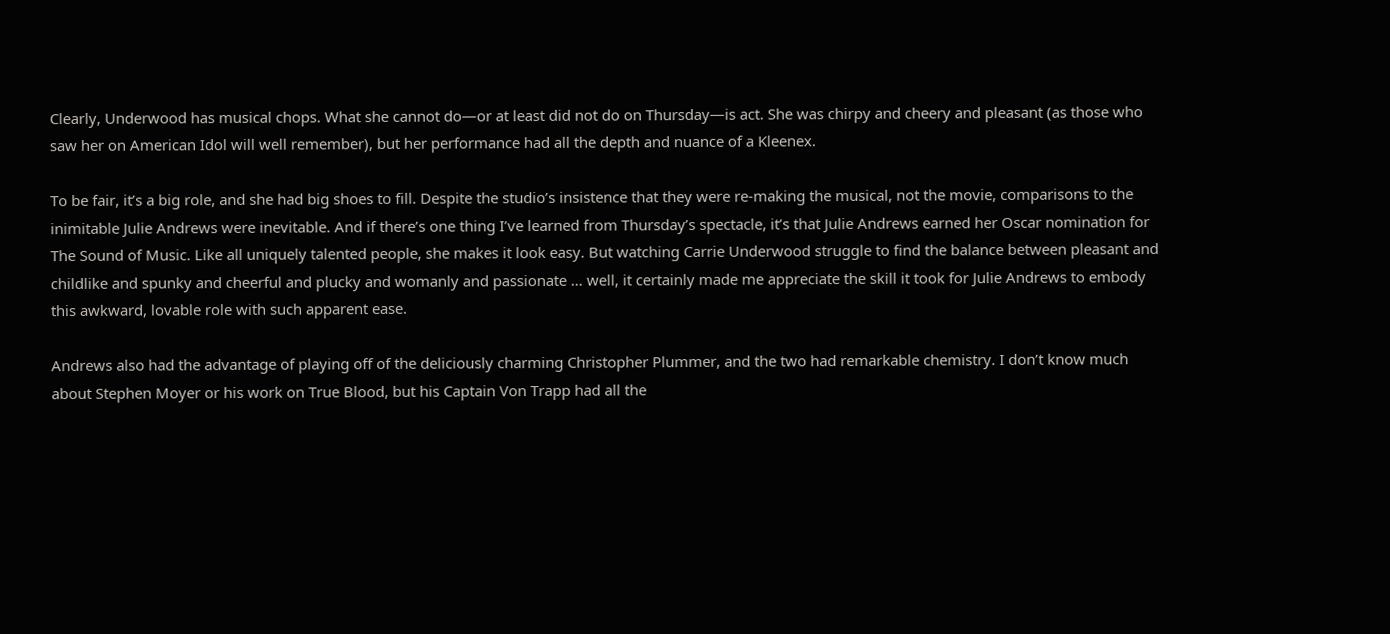Clearly, Underwood has musical chops. What she cannot do—or at least did not do on Thursday—is act. She was chirpy and cheery and pleasant (as those who saw her on American Idol will well remember), but her performance had all the depth and nuance of a Kleenex.

To be fair, it’s a big role, and she had big shoes to fill. Despite the studio’s insistence that they were re-making the musical, not the movie, comparisons to the inimitable Julie Andrews were inevitable. And if there’s one thing I’ve learned from Thursday’s spectacle, it’s that Julie Andrews earned her Oscar nomination for The Sound of Music. Like all uniquely talented people, she makes it look easy. But watching Carrie Underwood struggle to find the balance between pleasant and childlike and spunky and cheerful and plucky and womanly and passionate … well, it certainly made me appreciate the skill it took for Julie Andrews to embody this awkward, lovable role with such apparent ease.

Andrews also had the advantage of playing off of the deliciously charming Christopher Plummer, and the two had remarkable chemistry. I don’t know much about Stephen Moyer or his work on True Blood, but his Captain Von Trapp had all the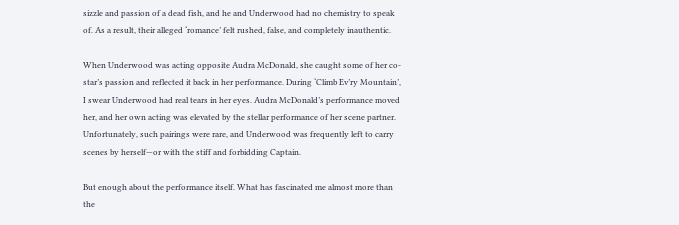sizzle and passion of a dead fish, and he and Underwood had no chemistry to speak of. As a result, their alleged ‘romance’ felt rushed, false, and completely inauthentic.

When Underwood was acting opposite Audra McDonald, she caught some of her co-star’s passion and reflected it back in her performance. During ‘Climb Ev’ry Mountain’, I swear Underwood had real tears in her eyes. Audra McDonald’s performance moved her, and her own acting was elevated by the stellar performance of her scene partner. Unfortunately, such pairings were rare, and Underwood was frequently left to carry scenes by herself—or with the stiff and forbidding Captain.

But enough about the performance itself. What has fascinated me almost more than the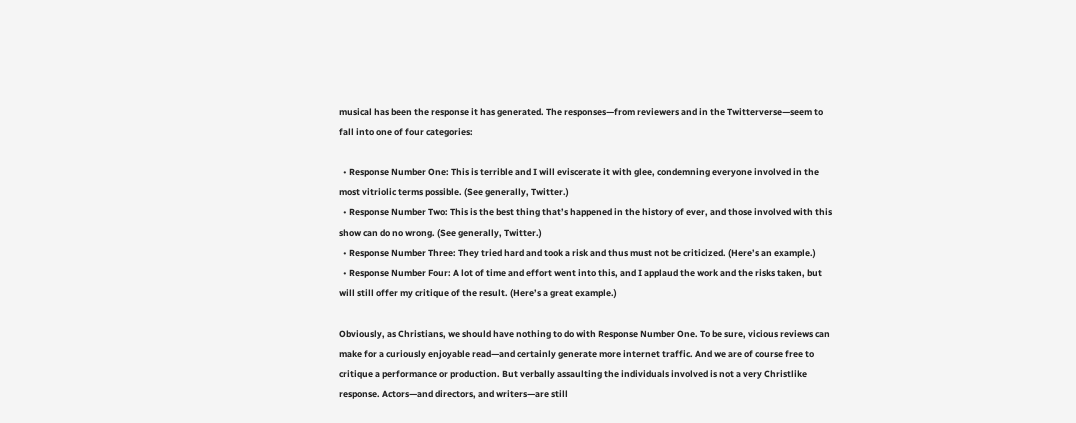musical has been the response it has generated. The responses—from reviewers and in the Twitterverse—seem to fall into one of four categories:

  • Response Number One: This is terrible and I will eviscerate it with glee, condemning everyone involved in the most vitriolic terms possible. (See generally, Twitter.)
  • Response Number Two: This is the best thing that’s happened in the history of ever, and those involved with this show can do no wrong. (See generally, Twitter.)
  • Response Number Three: They tried hard and took a risk and thus must not be criticized. (Here’s an example.)
  • Response Number Four: A lot of time and effort went into this, and I applaud the work and the risks taken, but will still offer my critique of the result. (Here’s a great example.)

Obviously, as Christians, we should have nothing to do with Response Number One. To be sure, vicious reviews can make for a curiously enjoyable read—and certainly generate more internet traffic. And we are of course free to critique a performance or production. But verbally assaulting the individuals involved is not a very Christlike response. Actors—and directors, and writers—are still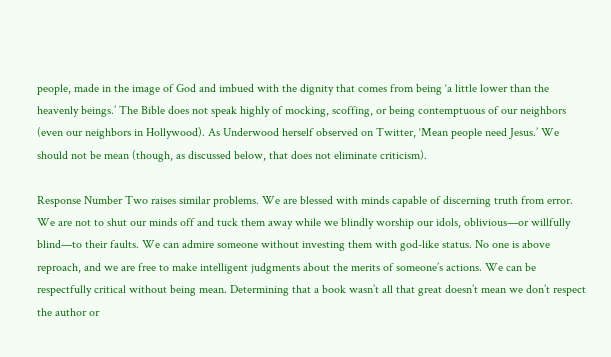people, made in the image of God and imbued with the dignity that comes from being ‘a little lower than the heavenly beings.’ The Bible does not speak highly of mocking, scoffing, or being contemptuous of our neighbors (even our neighbors in Hollywood). As Underwood herself observed on Twitter, ‘Mean people need Jesus.’ We should not be mean (though, as discussed below, that does not eliminate criticism).

Response Number Two raises similar problems. We are blessed with minds capable of discerning truth from error. We are not to shut our minds off and tuck them away while we blindly worship our idols, oblivious—or willfully blind—to their faults. We can admire someone without investing them with god-like status. No one is above reproach, and we are free to make intelligent judgments about the merits of someone’s actions. We can be respectfully critical without being mean. Determining that a book wasn’t all that great doesn’t mean we don’t respect the author or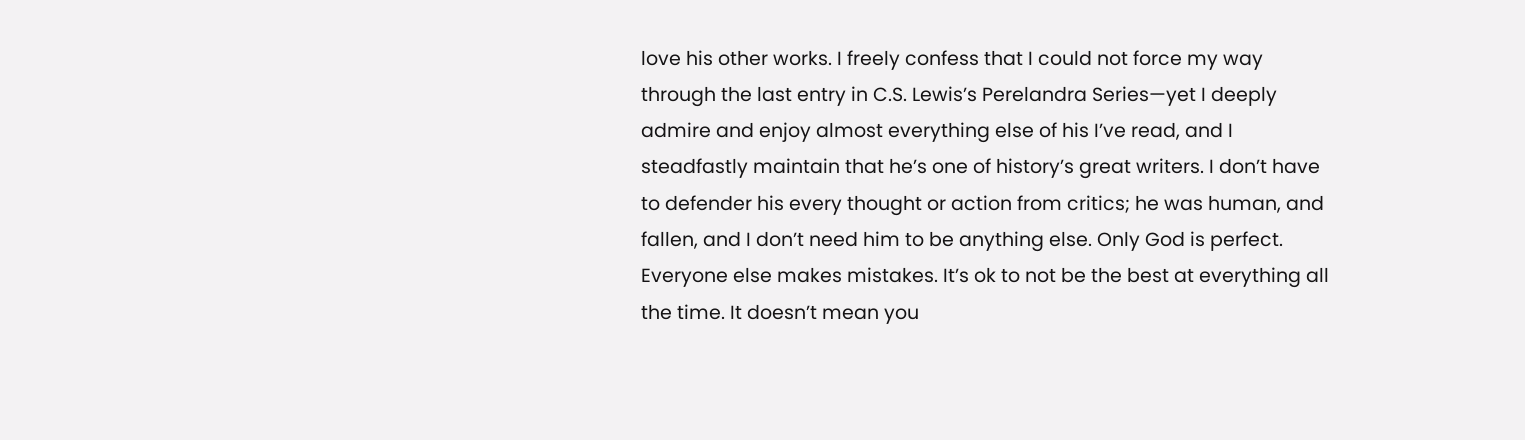love his other works. I freely confess that I could not force my way through the last entry in C.S. Lewis’s Perelandra Series—yet I deeply admire and enjoy almost everything else of his I’ve read, and I steadfastly maintain that he’s one of history’s great writers. I don’t have to defender his every thought or action from critics; he was human, and fallen, and I don’t need him to be anything else. Only God is perfect. Everyone else makes mistakes. It’s ok to not be the best at everything all the time. It doesn’t mean you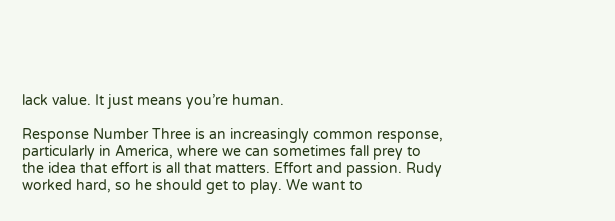lack value. It just means you’re human.

Response Number Three is an increasingly common response, particularly in America, where we can sometimes fall prey to the idea that effort is all that matters. Effort and passion. Rudy worked hard, so he should get to play. We want to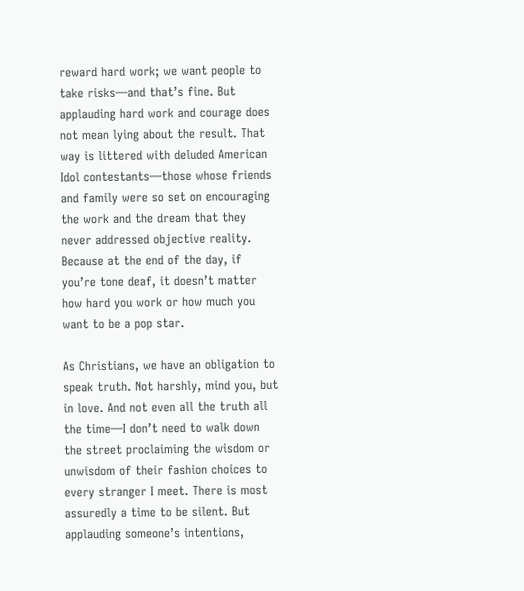reward hard work; we want people to take risks—and that’s fine. But applauding hard work and courage does not mean lying about the result. That way is littered with deluded American Idol contestants—those whose friends and family were so set on encouraging the work and the dream that they never addressed objective reality. Because at the end of the day, if you’re tone deaf, it doesn’t matter how hard you work or how much you want to be a pop star.

As Christians, we have an obligation to speak truth. Not harshly, mind you, but in love. And not even all the truth all the time—I don’t need to walk down the street proclaiming the wisdom or unwisdom of their fashion choices to every stranger I meet. There is most assuredly a time to be silent. But applauding someone’s intentions,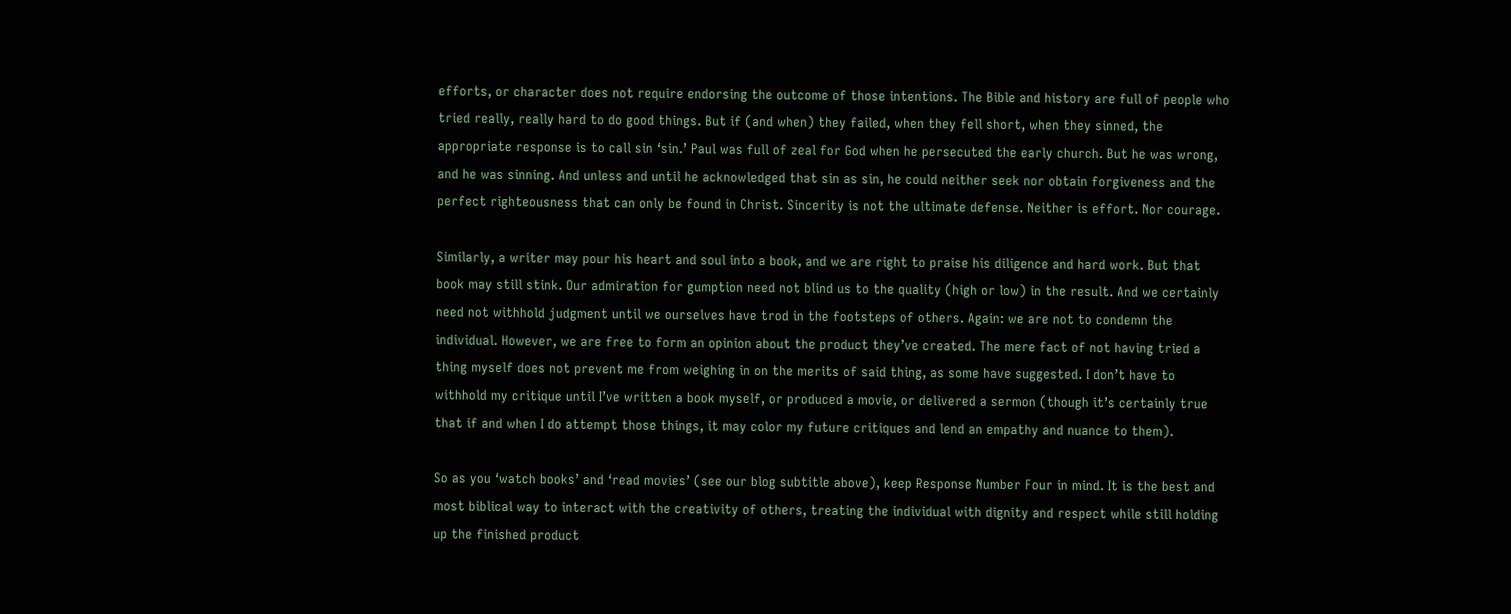efforts, or character does not require endorsing the outcome of those intentions. The Bible and history are full of people who tried really, really hard to do good things. But if (and when) they failed, when they fell short, when they sinned, the appropriate response is to call sin ‘sin.’ Paul was full of zeal for God when he persecuted the early church. But he was wrong, and he was sinning. And unless and until he acknowledged that sin as sin, he could neither seek nor obtain forgiveness and the perfect righteousness that can only be found in Christ. Sincerity is not the ultimate defense. Neither is effort. Nor courage.

Similarly, a writer may pour his heart and soul into a book, and we are right to praise his diligence and hard work. But that book may still stink. Our admiration for gumption need not blind us to the quality (high or low) in the result. And we certainly need not withhold judgment until we ourselves have trod in the footsteps of others. Again: we are not to condemn the individual. However, we are free to form an opinion about the product they’ve created. The mere fact of not having tried a thing myself does not prevent me from weighing in on the merits of said thing, as some have suggested. I don’t have to withhold my critique until I’ve written a book myself, or produced a movie, or delivered a sermon (though it’s certainly true that if and when I do attempt those things, it may color my future critiques and lend an empathy and nuance to them).

So as you ‘watch books’ and ‘read movies’ (see our blog subtitle above), keep Response Number Four in mind. It is the best and most biblical way to interact with the creativity of others, treating the individual with dignity and respect while still holding up the finished product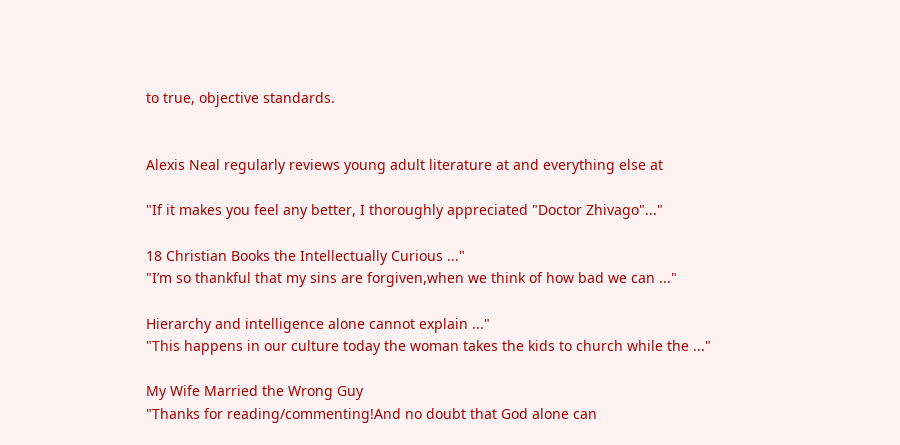to true, objective standards.


Alexis Neal regularly reviews young adult literature at and everything else at

"If it makes you feel any better, I thoroughly appreciated "Doctor Zhivago"..."

18 Christian Books the Intellectually Curious ..."
"I’m so thankful that my sins are forgiven,when we think of how bad we can ..."

Hierarchy and intelligence alone cannot explain ..."
"This happens in our culture today the woman takes the kids to church while the ..."

My Wife Married the Wrong Guy
"Thanks for reading/commenting!And no doubt that God alone can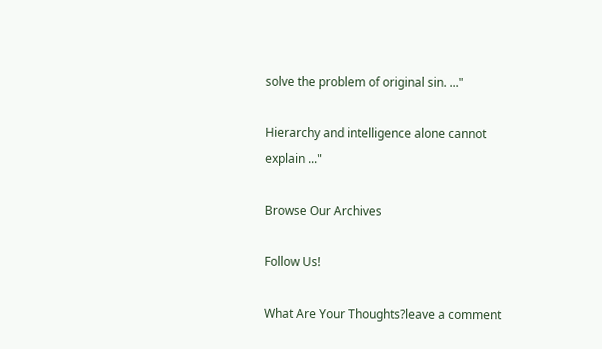solve the problem of original sin. ..."

Hierarchy and intelligence alone cannot explain ..."

Browse Our Archives

Follow Us!

What Are Your Thoughts?leave a comment